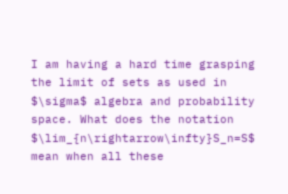I am having a hard time grasping the limit of sets as used in $\sigma$ algebra and probability space. What does the notation $\lim_{n\rightarrow\infty}S_n=S$ mean when all these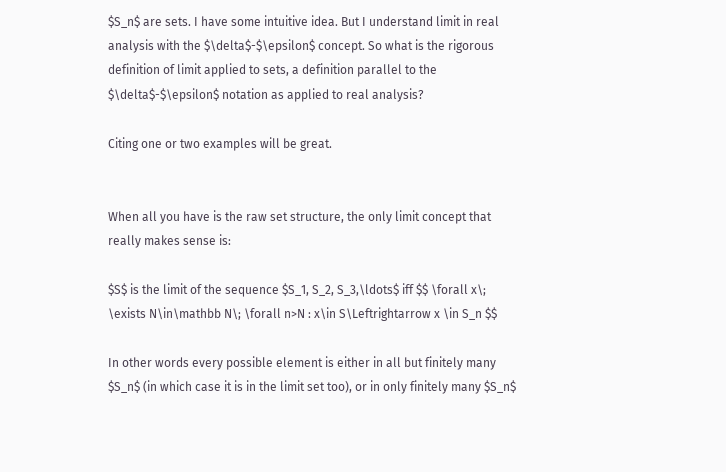$S_n$ are sets. I have some intuitive idea. But I understand limit in real analysis with the $\delta$-$\epsilon$ concept. So what is the rigorous definition of limit applied to sets, a definition parallel to the $\delta$-$\epsilon$ notation as applied to real analysis?

Citing one or two examples will be great.


When all you have is the raw set structure, the only limit concept that really makes sense is:

$S$ is the limit of the sequence $S_1, S_2, S_3,\ldots$ iff $$ \forall x\; \exists N\in\mathbb N\; \forall n>N : x\in S\Leftrightarrow x \in S_n $$

In other words every possible element is either in all but finitely many $S_n$ (in which case it is in the limit set too), or in only finitely many $S_n$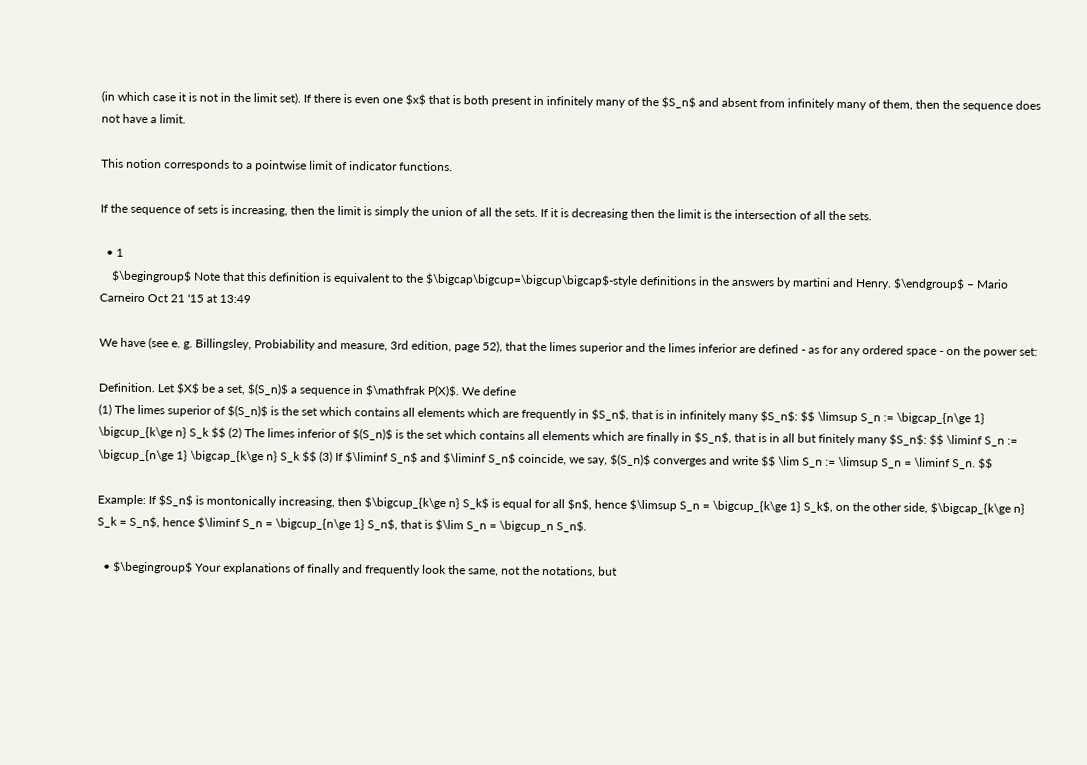(in which case it is not in the limit set). If there is even one $x$ that is both present in infinitely many of the $S_n$ and absent from infinitely many of them, then the sequence does not have a limit.

This notion corresponds to a pointwise limit of indicator functions.

If the sequence of sets is increasing, then the limit is simply the union of all the sets. If it is decreasing then the limit is the intersection of all the sets.

  • 1
    $\begingroup$ Note that this definition is equivalent to the $\bigcap\bigcup=\bigcup\bigcap$-style definitions in the answers by martini and Henry. $\endgroup$ – Mario Carneiro Oct 21 '15 at 13:49

We have (see e. g. Billingsley, Probiability and measure, 3rd edition, page 52), that the limes superior and the limes inferior are defined - as for any ordered space - on the power set:

Definition. Let $X$ be a set, $(S_n)$ a sequence in $\mathfrak P(X)$. We define
(1) The limes superior of $(S_n)$ is the set which contains all elements which are frequently in $S_n$, that is in infinitely many $S_n$: $$ \limsup S_n := \bigcap_{n\ge 1} \bigcup_{k\ge n} S_k $$ (2) The limes inferior of $(S_n)$ is the set which contains all elements which are finally in $S_n$, that is in all but finitely many $S_n$: $$ \liminf S_n := \bigcup_{n\ge 1} \bigcap_{k\ge n} S_k $$ (3) If $\liminf S_n$ and $\liminf S_n$ coincide, we say, $(S_n)$ converges and write $$ \lim S_n := \limsup S_n = \liminf S_n. $$

Example: If $S_n$ is montonically increasing, then $\bigcup_{k\ge n} S_k$ is equal for all $n$, hence $\limsup S_n = \bigcup_{k\ge 1} S_k$, on the other side, $\bigcap_{k\ge n} S_k = S_n$, hence $\liminf S_n = \bigcup_{n\ge 1} S_n$, that is $\lim S_n = \bigcup_n S_n$.

  • $\begingroup$ Your explanations of finally and frequently look the same, not the notations, but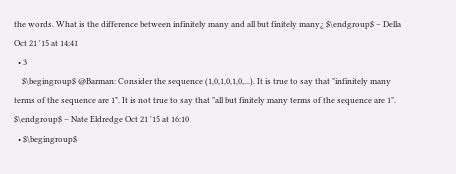the words. What is the difference between infinitely many and all but finitely many¿ $\endgroup$ – Della Oct 21 '15 at 14:41
  • 3
    $\begingroup$ @Barman: Consider the sequence (1,0,1,0,1,0,...). It is true to say that "infinitely many terms of the sequence are 1". It is not true to say that "all but finitely many terms of the sequence are 1". $\endgroup$ – Nate Eldredge Oct 21 '15 at 16:10
  • $\begingroup$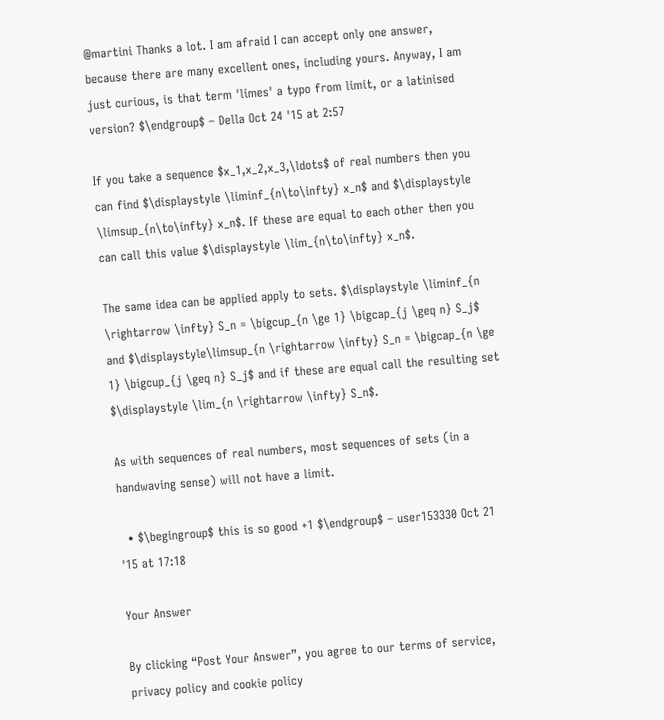@martini Thanks a lot. I am afraid I can accept only one answer, because there are many excellent ones, including yours. Anyway, I am just curious, is that term 'limes' a typo from limit, or a latinised version? $\endgroup$ – Della Oct 24 '15 at 2:57

If you take a sequence $x_1,x_2,x_3,\ldots$ of real numbers then you can find $\displaystyle \liminf_{n\to\infty} x_n$ and $\displaystyle \limsup_{n\to\infty} x_n$. If these are equal to each other then you can call this value $\displaystyle \lim_{n\to\infty} x_n$.

The same idea can be applied apply to sets. $\displaystyle \liminf_{n \rightarrow \infty} S_n = \bigcup_{n \ge 1} \bigcap_{j \geq n} S_j$ and $\displaystyle\limsup_{n \rightarrow \infty} S_n = \bigcap_{n \ge 1} \bigcup_{j \geq n} S_j$ and if these are equal call the resulting set $\displaystyle \lim_{n \rightarrow \infty} S_n$.

As with sequences of real numbers, most sequences of sets (in a handwaving sense) will not have a limit.

  • $\begingroup$ this is so good +1 $\endgroup$ – user153330 Oct 21 '15 at 17:18

Your Answer

By clicking “Post Your Answer”, you agree to our terms of service, privacy policy and cookie policy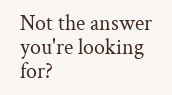Not the answer you're looking for?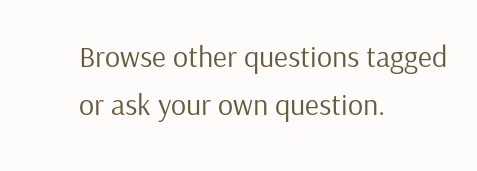Browse other questions tagged or ask your own question.